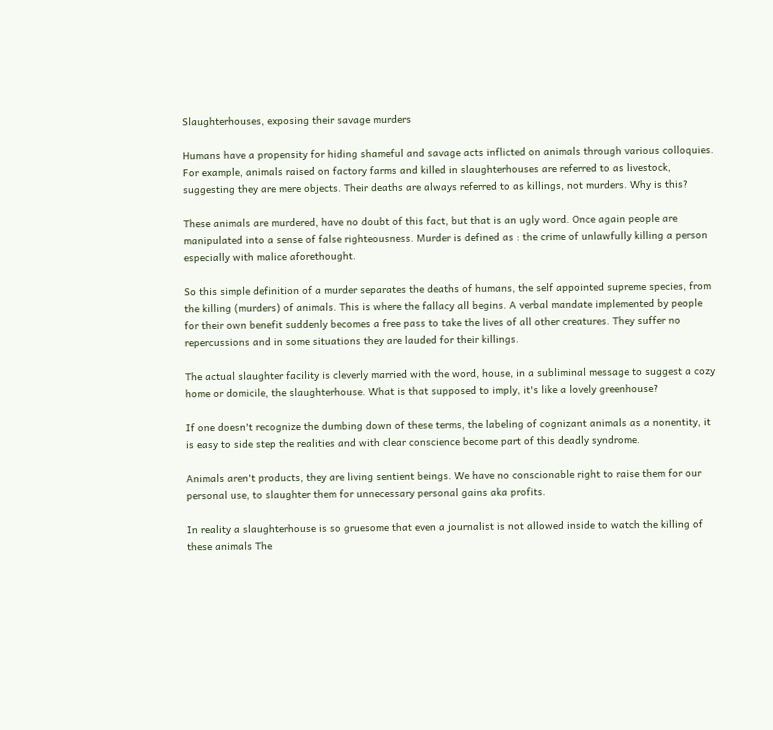Slaughterhouses, exposing their savage murders

Humans have a propensity for hiding shameful and savage acts inflicted on animals through various colloquies. For example, animals raised on factory farms and killed in slaughterhouses are referred to as livestock, suggesting they are mere objects. Their deaths are always referred to as killings, not murders. Why is this?

These animals are murdered, have no doubt of this fact, but that is an ugly word. Once again people are manipulated into a sense of false righteousness. Murder is defined as : the crime of unlawfully killing a person especially with malice aforethought.

So this simple definition of a murder separates the deaths of humans, the self appointed supreme species, from the killing (murders) of animals. This is where the fallacy all begins. A verbal mandate implemented by people for their own benefit suddenly becomes a free pass to take the lives of all other creatures. They suffer no repercussions and in some situations they are lauded for their killings.

The actual slaughter facility is cleverly married with the word, house, in a subliminal message to suggest a cozy home or domicile, the slaughterhouse. What is that supposed to imply, it's like a lovely greenhouse?

If one doesn't recognize the dumbing down of these terms, the labeling of cognizant animals as a nonentity, it is easy to side step the realities and with clear conscience become part of this deadly syndrome.

Animals aren't products, they are living sentient beings. We have no conscionable right to raise them for our personal use, to slaughter them for unnecessary personal gains aka profits.

In reality a slaughterhouse is so gruesome that even a journalist is not allowed inside to watch the killing of these animals The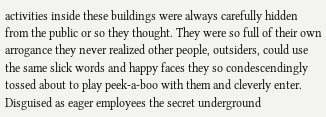activities inside these buildings were always carefully hidden from the public or so they thought. They were so full of their own arrogance they never realized other people, outsiders, could use the same slick words and happy faces they so condescendingly tossed about to play peek-a-boo with them and cleverly enter. Disguised as eager employees the secret underground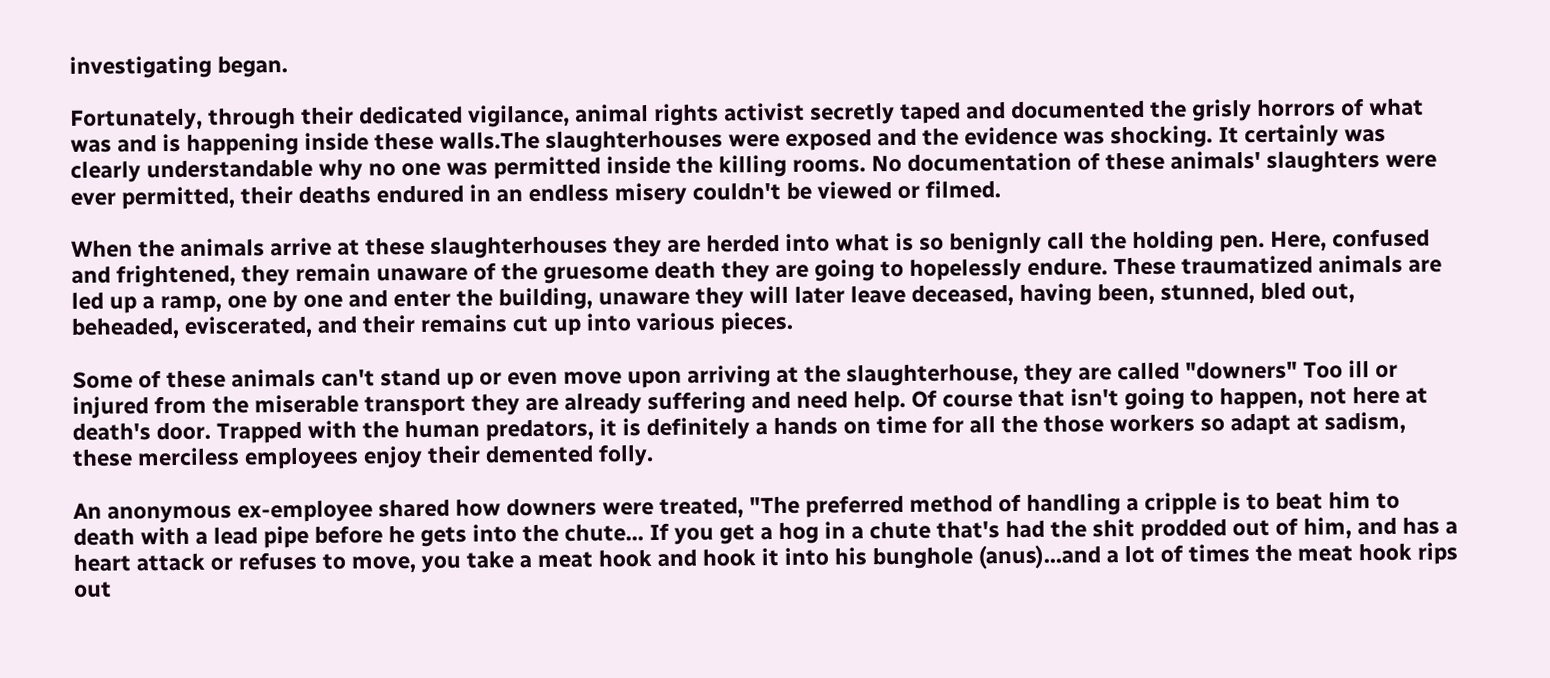investigating began.

Fortunately, through their dedicated vigilance, animal rights activist secretly taped and documented the grisly horrors of what was and is happening inside these walls.The slaughterhouses were exposed and the evidence was shocking. It certainly was clearly understandable why no one was permitted inside the killing rooms. No documentation of these animals' slaughters were ever permitted, their deaths endured in an endless misery couldn't be viewed or filmed.

When the animals arrive at these slaughterhouses they are herded into what is so benignly call the holding pen. Here, confused and frightened, they remain unaware of the gruesome death they are going to hopelessly endure. These traumatized animals are led up a ramp, one by one and enter the building, unaware they will later leave deceased, having been, stunned, bled out, beheaded, eviscerated, and their remains cut up into various pieces.

Some of these animals can't stand up or even move upon arriving at the slaughterhouse, they are called "downers" Too ill or injured from the miserable transport they are already suffering and need help. Of course that isn't going to happen, not here at death's door. Trapped with the human predators, it is definitely a hands on time for all the those workers so adapt at sadism, these merciless employees enjoy their demented folly.

An anonymous ex-employee shared how downers were treated, "The preferred method of handling a cripple is to beat him to death with a lead pipe before he gets into the chute... If you get a hog in a chute that's had the shit prodded out of him, and has a heart attack or refuses to move, you take a meat hook and hook it into his bunghole (anus)...and a lot of times the meat hook rips out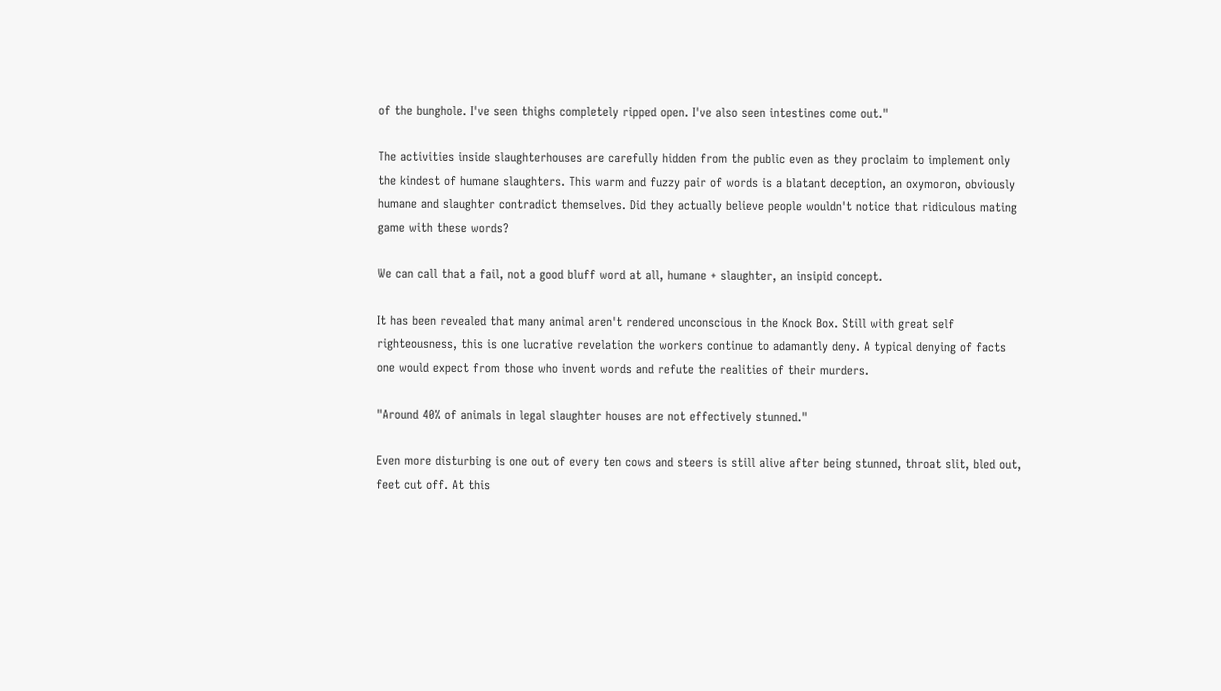of the bunghole. I've seen thighs completely ripped open. I've also seen intestines come out."

The activities inside slaughterhouses are carefully hidden from the public even as they proclaim to implement only the kindest of humane slaughters. This warm and fuzzy pair of words is a blatant deception, an oxymoron, obviously humane and slaughter contradict themselves. Did they actually believe people wouldn't notice that ridiculous mating game with these words?

We can call that a fail, not a good bluff word at all, humane + slaughter, an insipid concept.

It has been revealed that many animal aren't rendered unconscious in the Knock Box. Still with great self righteousness, this is one lucrative revelation the workers continue to adamantly deny. A typical denying of facts one would expect from those who invent words and refute the realities of their murders.

"Around 40% of animals in legal slaughter houses are not effectively stunned."

Even more disturbing is one out of every ten cows and steers is still alive after being stunned, throat slit, bled out, feet cut off. At this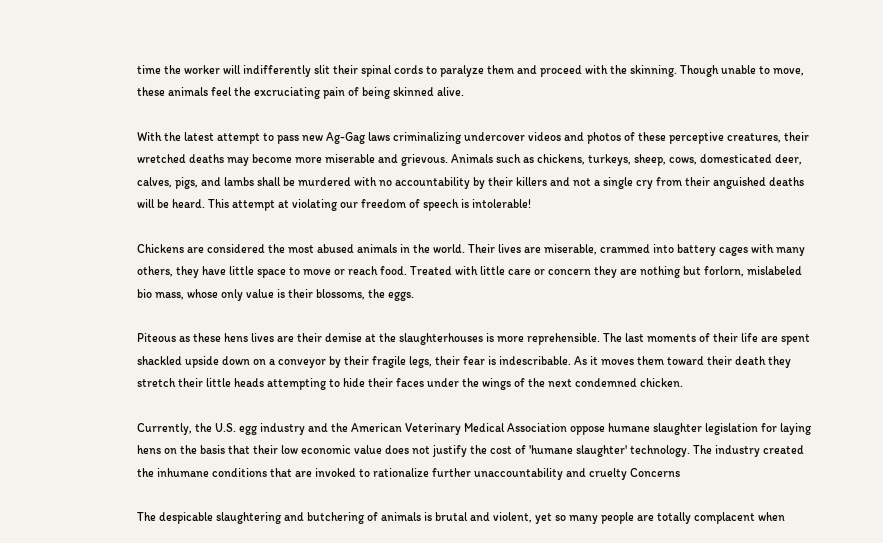time the worker will indifferently slit their spinal cords to paralyze them and proceed with the skinning. Though unable to move, these animals feel the excruciating pain of being skinned alive.

With the latest attempt to pass new Ag-Gag laws criminalizing undercover videos and photos of these perceptive creatures, their wretched deaths may become more miserable and grievous. Animals such as chickens, turkeys, sheep, cows, domesticated deer, calves, pigs, and lambs shall be murdered with no accountability by their killers and not a single cry from their anguished deaths will be heard. This attempt at violating our freedom of speech is intolerable!

Chickens are considered the most abused animals in the world. Their lives are miserable, crammed into battery cages with many others, they have little space to move or reach food. Treated with little care or concern they are nothing but forlorn, mislabeled bio mass, whose only value is their blossoms, the eggs.

Piteous as these hens lives are their demise at the slaughterhouses is more reprehensible. The last moments of their life are spent shackled upside down on a conveyor by their fragile legs, their fear is indescribable. As it moves them toward their death they stretch their little heads attempting to hide their faces under the wings of the next condemned chicken.

Currently, the U.S. egg industry and the American Veterinary Medical Association oppose humane slaughter legislation for laying hens on the basis that their low economic value does not justify the cost of 'humane slaughter' technology. The industry created the inhumane conditions that are invoked to rationalize further unaccountability and cruelty Concerns

The despicable slaughtering and butchering of animals is brutal and violent, yet so many people are totally complacent when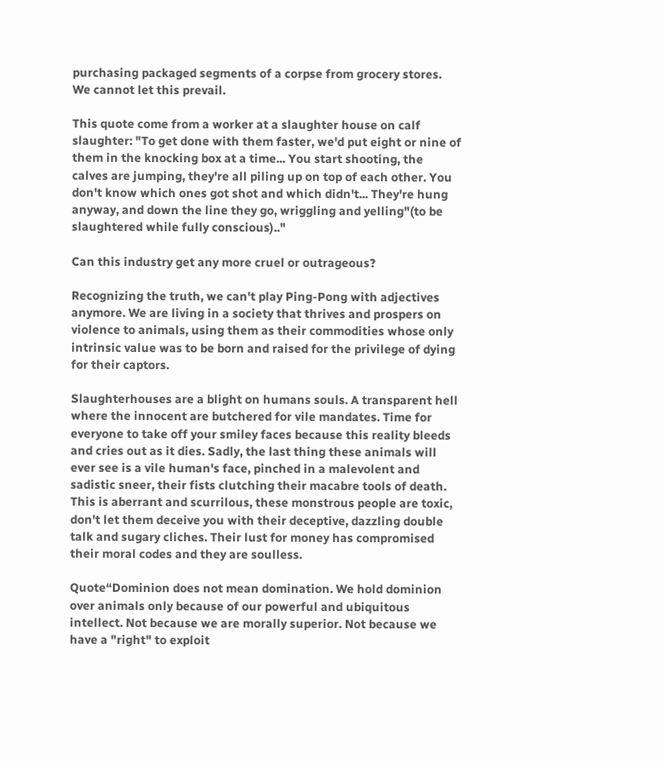purchasing packaged segments of a corpse from grocery stores. We cannot let this prevail.

This quote come from a worker at a slaughter house on calf slaughter: "To get done with them faster, we'd put eight or nine of them in the knocking box at a time... You start shooting, the calves are jumping, they're all piling up on top of each other. You don't know which ones got shot and which didn't... They're hung anyway, and down the line they go, wriggling and yelling"(to be slaughtered while fully conscious).."

Can this industry get any more cruel or outrageous?

Recognizing the truth, we can't play Ping-Pong with adjectives anymore. We are living in a society that thrives and prospers on violence to animals, using them as their commodities whose only intrinsic value was to be born and raised for the privilege of dying for their captors.

Slaughterhouses are a blight on humans souls. A transparent hell where the innocent are butchered for vile mandates. Time for everyone to take off your smiley faces because this reality bleeds and cries out as it dies. Sadly, the last thing these animals will ever see is a vile human's face, pinched in a malevolent and sadistic sneer, their fists clutching their macabre tools of death. This is aberrant and scurrilous, these monstrous people are toxic, don't let them deceive you with their deceptive, dazzling double talk and sugary cliches. Their lust for money has compromised their moral codes and they are soulless.

Quote“Dominion does not mean domination. We hold dominion over animals only because of our powerful and ubiquitous intellect. Not because we are morally superior. Not because we have a "right" to exploit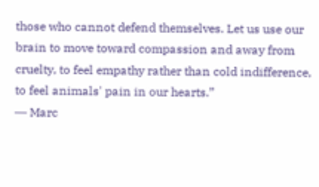those who cannot defend themselves. Let us use our brain to move toward compassion and away from cruelty, to feel empathy rather than cold indifference, to feel animals' pain in our hearts.”
― Marc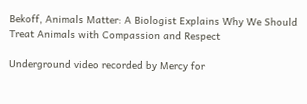Bekoff, Animals Matter: A Biologist Explains Why We Should Treat Animals with Compassion and Respect

Underground video recorded by Mercy for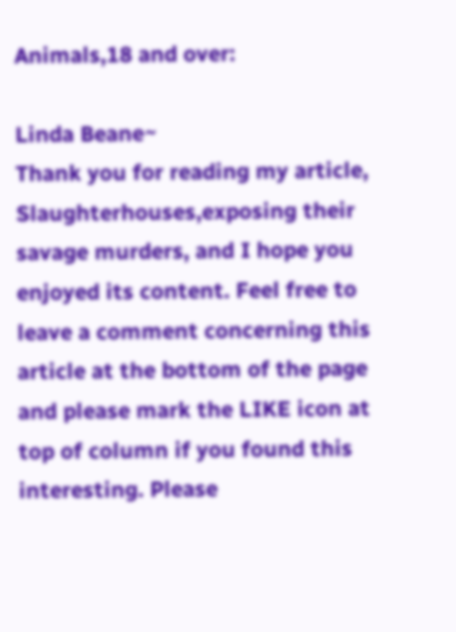Animals,18 and over:

Linda Beane~
Thank you for reading my article, Slaughterhouses,exposing their savage murders, and I hope you enjoyed its content. Feel free to leave a comment concerning this article at the bottom of the page and please mark the LIKE icon at top of column if you found this interesting. Please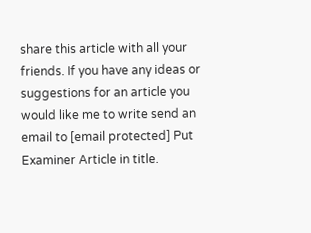share this article with all your friends. If you have any ideas or suggestions for an article you would like me to write send an email to [email protected] Put Examiner Article in title.